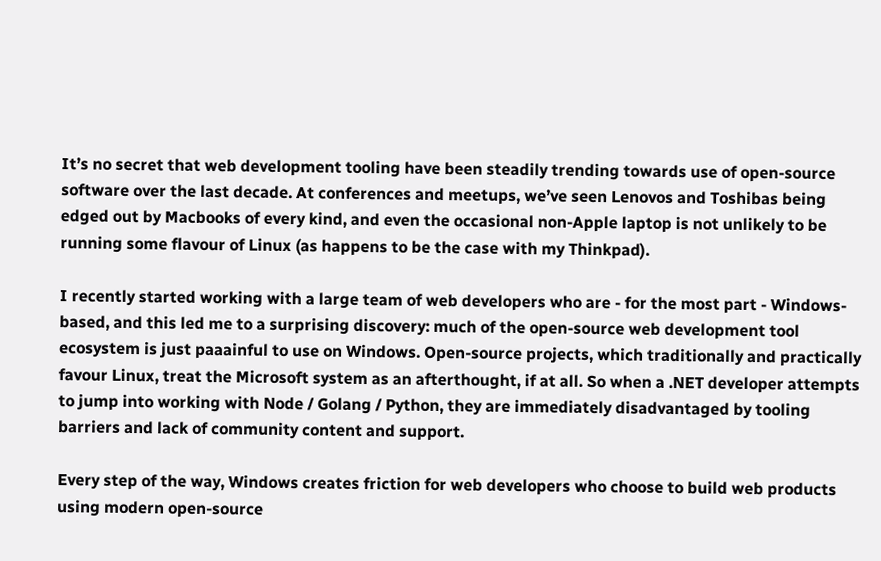It’s no secret that web development tooling have been steadily trending towards use of open-source software over the last decade. At conferences and meetups, we’ve seen Lenovos and Toshibas being edged out by Macbooks of every kind, and even the occasional non-Apple laptop is not unlikely to be running some flavour of Linux (as happens to be the case with my Thinkpad).

I recently started working with a large team of web developers who are - for the most part - Windows-based, and this led me to a surprising discovery: much of the open-source web development tool ecosystem is just paaainful to use on Windows. Open-source projects, which traditionally and practically favour Linux, treat the Microsoft system as an afterthought, if at all. So when a .NET developer attempts to jump into working with Node / Golang / Python, they are immediately disadvantaged by tooling barriers and lack of community content and support.

Every step of the way, Windows creates friction for web developers who choose to build web products using modern open-source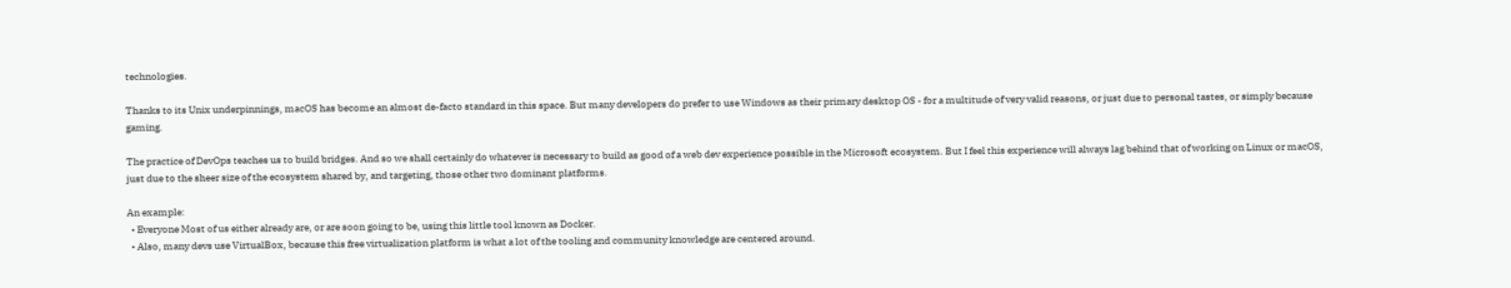technologies.

Thanks to its Unix underpinnings, macOS has become an almost de-facto standard in this space. But many developers do prefer to use Windows as their primary desktop OS - for a multitude of very valid reasons, or just due to personal tastes, or simply because gaming.

The practice of DevOps teaches us to build bridges. And so we shall certainly do whatever is necessary to build as good of a web dev experience possible in the Microsoft ecosystem. But I feel this experience will always lag behind that of working on Linux or macOS, just due to the sheer size of the ecosystem shared by, and targeting, those other two dominant platforms.

An example:
  • Everyone Most of us either already are, or are soon going to be, using this little tool known as Docker.
  • Also, many devs use VirtualBox, because this free virtualization platform is what a lot of the tooling and community knowledge are centered around.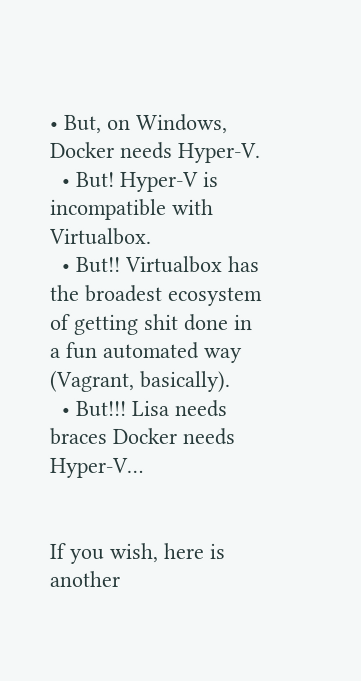• But, on Windows, Docker needs Hyper-V.
  • But! Hyper-V is incompatible with Virtualbox.
  • But!! Virtualbox has the broadest ecosystem of getting shit done in a fun automated way (Vagrant, basically).
  • But!!! Lisa needs braces Docker needs Hyper-V…


If you wish, here is another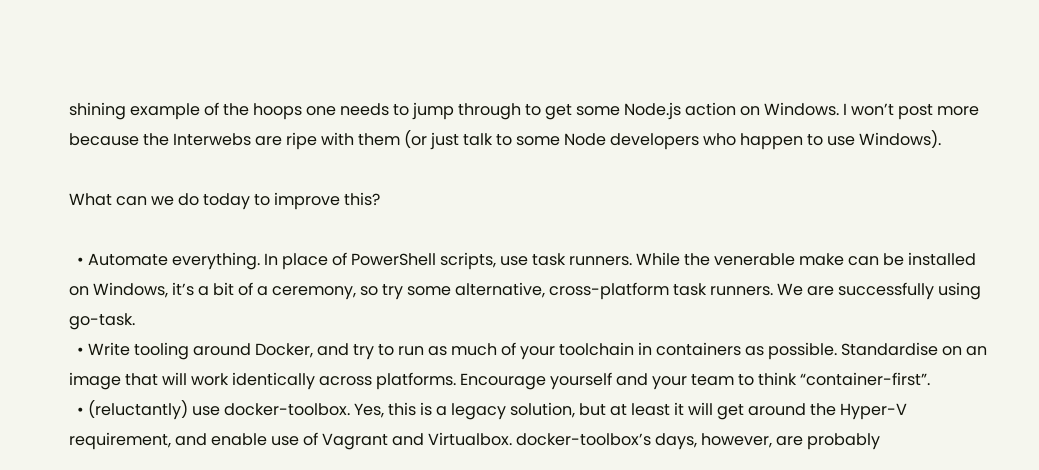shining example of the hoops one needs to jump through to get some Node.js action on Windows. I won’t post more because the Interwebs are ripe with them (or just talk to some Node developers who happen to use Windows).

What can we do today to improve this?

  • Automate everything. In place of PowerShell scripts, use task runners. While the venerable make can be installed on Windows, it’s a bit of a ceremony, so try some alternative, cross-platform task runners. We are successfully using go-task.
  • Write tooling around Docker, and try to run as much of your toolchain in containers as possible. Standardise on an image that will work identically across platforms. Encourage yourself and your team to think “container-first”.
  • (reluctantly) use docker-toolbox. Yes, this is a legacy solution, but at least it will get around the Hyper-V requirement, and enable use of Vagrant and Virtualbox. docker-toolbox’s days, however, are probably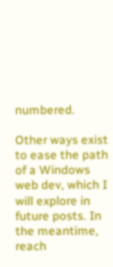numbered.

Other ways exist to ease the path of a Windows web dev, which I will explore in future posts. In the meantime, reach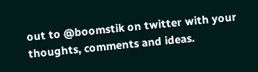out to @boomstik on twitter with your thoughts, comments and ideas.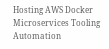Hosting AWS Docker Microservices Tooling Automation